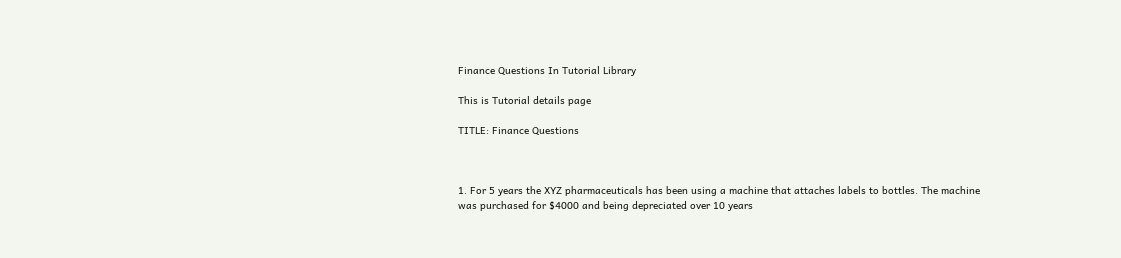Finance Questions In Tutorial Library

This is Tutorial details page

TITLE: Finance Questions



1. For 5 years the XYZ pharmaceuticals has been using a machine that attaches labels to bottles. The machine was purchased for $4000 and being depreciated over 10 years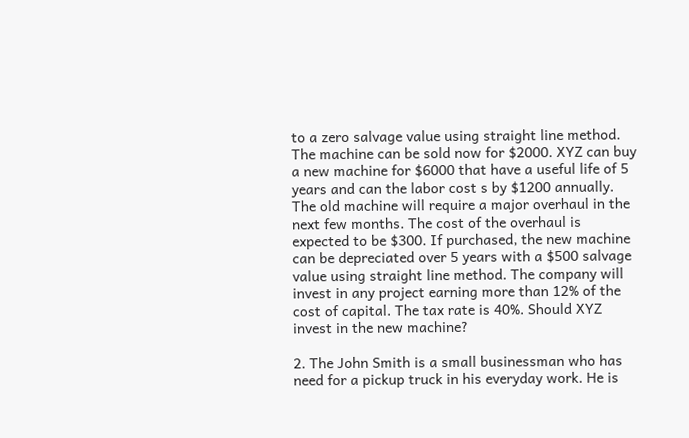to a zero salvage value using straight line method. The machine can be sold now for $2000. XYZ can buy a new machine for $6000 that have a useful life of 5 years and can the labor cost s by $1200 annually. The old machine will require a major overhaul in the next few months. The cost of the overhaul is expected to be $300. If purchased, the new machine can be depreciated over 5 years with a $500 salvage value using straight line method. The company will invest in any project earning more than 12% of the cost of capital. The tax rate is 40%. Should XYZ invest in the new machine?

2. The John Smith is a small businessman who has need for a pickup truck in his everyday work. He is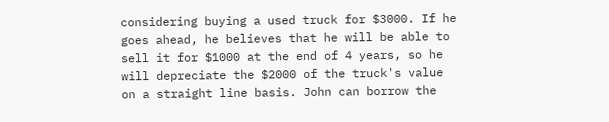considering buying a used truck for $3000. If he goes ahead, he believes that he will be able to sell it for $1000 at the end of 4 years, so he will depreciate the $2000 of the truck's value on a straight line basis. John can borrow the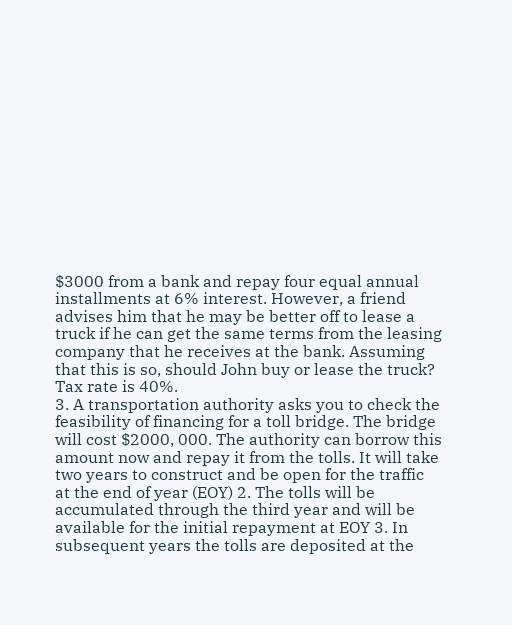$3000 from a bank and repay four equal annual installments at 6% interest. However, a friend advises him that he may be better off to lease a truck if he can get the same terms from the leasing company that he receives at the bank. Assuming that this is so, should John buy or lease the truck? Tax rate is 40%.
3. A transportation authority asks you to check the feasibility of financing for a toll bridge. The bridge will cost $2000, 000. The authority can borrow this amount now and repay it from the tolls. It will take two years to construct and be open for the traffic at the end of year (EOY) 2. The tolls will be accumulated through the third year and will be available for the initial repayment at EOY 3. In subsequent years the tolls are deposited at the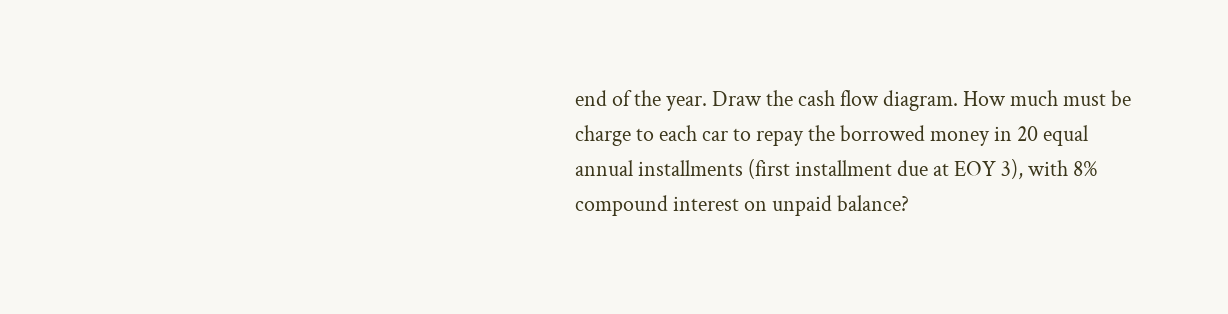end of the year. Draw the cash flow diagram. How much must be charge to each car to repay the borrowed money in 20 equal annual installments (first installment due at EOY 3), with 8% compound interest on unpaid balance?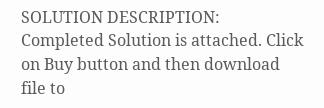SOLUTION DESCRIPTION: Completed Solution is attached. Click on Buy button and then download file to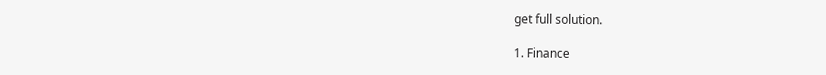get full solution.

1. Finance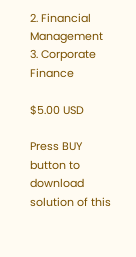2. Financial Management
3. Corporate Finance

$5.00 USD

Press BUY button to download solution of this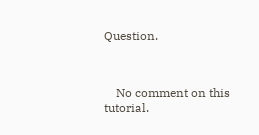Question.



    No comment on this tutorial.